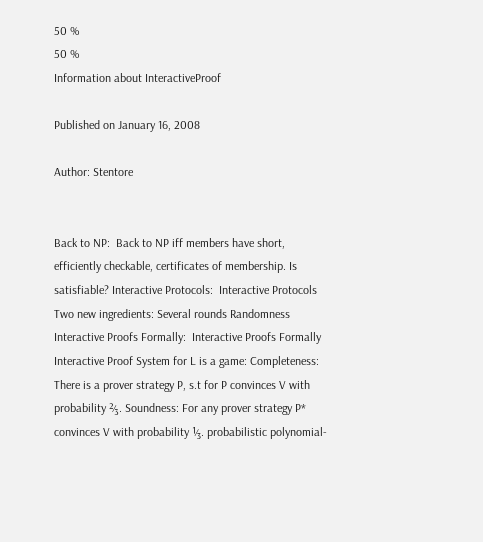50 %
50 %
Information about InteractiveProof

Published on January 16, 2008

Author: Stentore


Back to NP:  Back to NP iff members have short, efficiently checkable, certificates of membership. Is satisfiable? Interactive Protocols:  Interactive Protocols Two new ingredients: Several rounds Randomness Interactive Proofs Formally:  Interactive Proofs Formally Interactive Proof System for L is a game: Completeness: There is a prover strategy P, s.t for P convinces V with probability ⅔. Soundness: For any prover strategy P* convinces V with probability ⅓. probabilistic polynomial-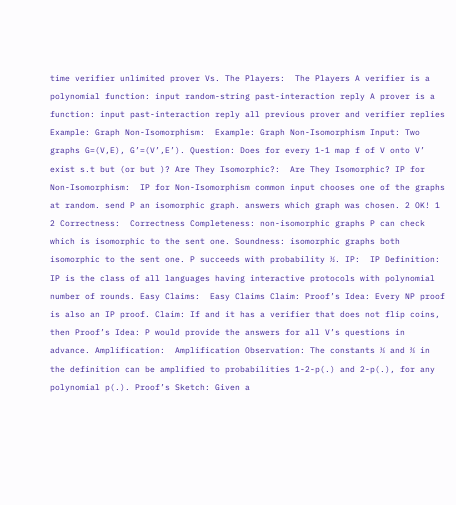time verifier unlimited prover Vs. The Players:  The Players A verifier is a polynomial function: input random-string past-interaction reply A prover is a function: input past-interaction reply all previous prover and verifier replies Example: Graph Non-Isomorphism:  Example: Graph Non-Isomorphism Input: Two graphs G=(V,E), G’=(V’,E’). Question: Does for every 1-1 map f of V onto V’ exist s.t but (or but )? Are They Isomorphic?:  Are They Isomorphic? IP for Non-Isomorphism:  IP for Non-Isomorphism common input chooses one of the graphs at random. send P an isomorphic graph. answers which graph was chosen. 2 OK! 1 2 Correctness:  Correctness Completeness: non-isomorphic graphs P can check which is isomorphic to the sent one. Soundness: isomorphic graphs both isomorphic to the sent one. P succeeds with probability ½. IP:  IP Definition: IP is the class of all languages having interactive protocols with polynomial number of rounds. Easy Claims:  Easy Claims Claim: Proof’s Idea: Every NP proof is also an IP proof. Claim: If and it has a verifier that does not flip coins, then Proof’s Idea: P would provide the answers for all V’s questions in advance. Amplification:  Amplification Observation: The constants ⅓ and ⅔ in the definition can be amplified to probabilities 1-2-p(.) and 2-p(.), for any polynomial p(.). Proof’s Sketch: Given a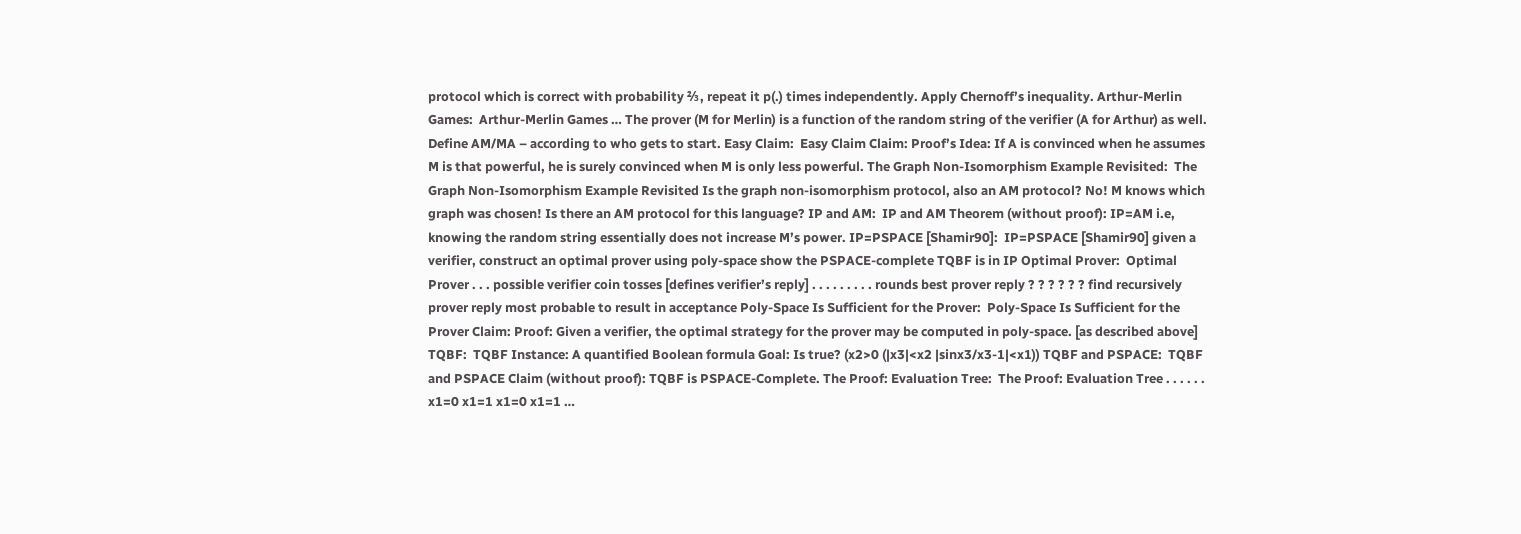protocol which is correct with probability ⅔, repeat it p(.) times independently. Apply Chernoff’s inequality. Arthur-Merlin Games:  Arthur-Merlin Games … The prover (M for Merlin) is a function of the random string of the verifier (A for Arthur) as well. Define AM/MA – according to who gets to start. Easy Claim:  Easy Claim Claim: Proof’s Idea: If A is convinced when he assumes M is that powerful, he is surely convinced when M is only less powerful. The Graph Non-Isomorphism Example Revisited:  The Graph Non-Isomorphism Example Revisited Is the graph non-isomorphism protocol, also an AM protocol? No! M knows which graph was chosen! Is there an AM protocol for this language? IP and AM:  IP and AM Theorem (without proof): IP=AM i.e, knowing the random string essentially does not increase M’s power. IP=PSPACE [Shamir90]:  IP=PSPACE [Shamir90] given a verifier, construct an optimal prover using poly-space show the PSPACE-complete TQBF is in IP Optimal Prover:  Optimal Prover . . . possible verifier coin tosses [defines verifier’s reply] . . . . . . . . . rounds best prover reply ? ? ? ? ? ? find recursively prover reply most probable to result in acceptance Poly-Space Is Sufficient for the Prover:  Poly-Space Is Sufficient for the Prover Claim: Proof: Given a verifier, the optimal strategy for the prover may be computed in poly-space. [as described above] TQBF:  TQBF Instance: A quantified Boolean formula Goal: Is true? (x2>0 (|x3|<x2 |sinx3/x3-1|<x1)) TQBF and PSPACE:  TQBF and PSPACE Claim (without proof): TQBF is PSPACE-Complete. The Proof: Evaluation Tree:  The Proof: Evaluation Tree . . . . . . x1=0 x1=1 x1=0 x1=1 …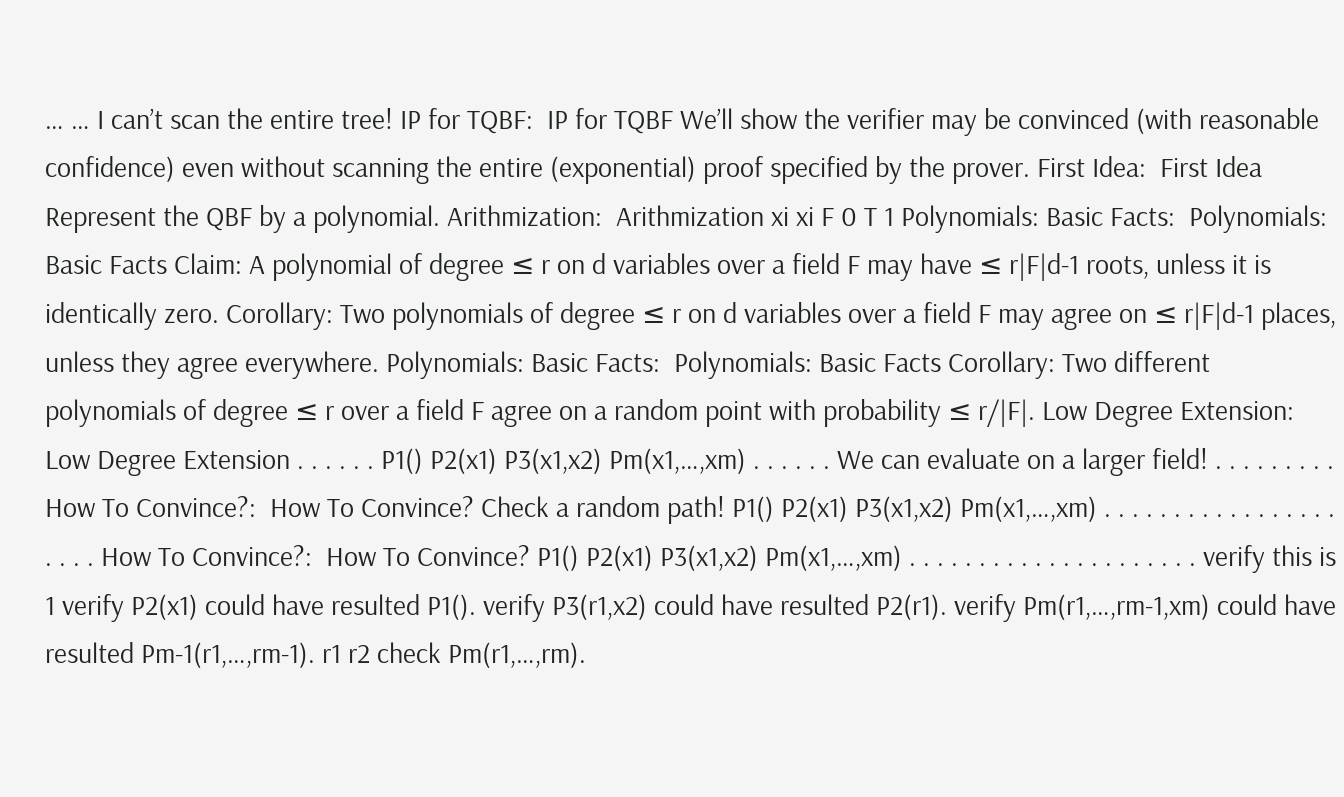… … I can’t scan the entire tree! IP for TQBF:  IP for TQBF We’ll show the verifier may be convinced (with reasonable confidence) even without scanning the entire (exponential) proof specified by the prover. First Idea:  First Idea Represent the QBF by a polynomial. Arithmization:  Arithmization xi xi F 0 T 1 Polynomials: Basic Facts:  Polynomials: Basic Facts Claim: A polynomial of degree ≤ r on d variables over a field F may have ≤ r|F|d-1 roots, unless it is identically zero. Corollary: Two polynomials of degree ≤ r on d variables over a field F may agree on ≤ r|F|d-1 places, unless they agree everywhere. Polynomials: Basic Facts:  Polynomials: Basic Facts Corollary: Two different polynomials of degree ≤ r over a field F agree on a random point with probability ≤ r/|F|. Low Degree Extension:  Low Degree Extension . . . . . . P1() P2(x1) P3(x1,x2) Pm(x1,…,xm) . . . . . . We can evaluate on a larger field! . . . . . . . . . How To Convince?:  How To Convince? Check a random path! P1() P2(x1) P3(x1,x2) Pm(x1,…,xm) . . . . . . . . . . . . . . . . . . . . . How To Convince?:  How To Convince? P1() P2(x1) P3(x1,x2) Pm(x1,…,xm) . . . . . . . . . . . . . . . . . . . . . verify this is 1 verify P2(x1) could have resulted P1(). verify P3(r1,x2) could have resulted P2(r1). verify Pm(r1,…,rm-1,xm) could have resulted Pm-1(r1,…,rm-1). r1 r2 check Pm(r1,…,rm).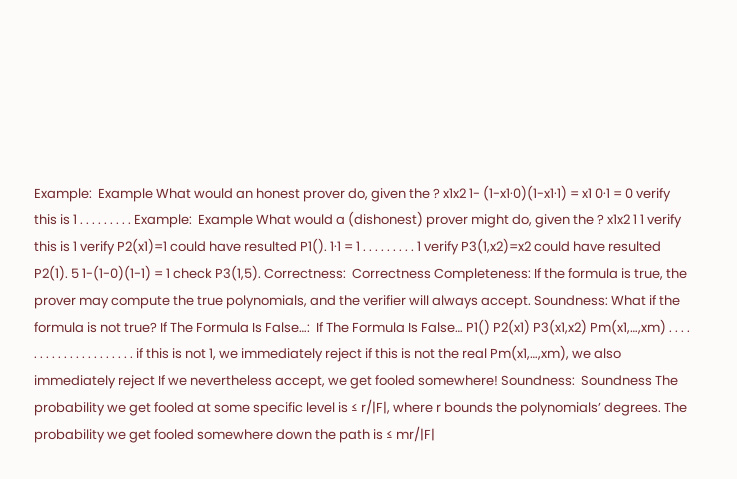Example:  Example What would an honest prover do, given the ? x1x2 1- (1-x1∙0)(1-x1∙1) = x1 0∙1 = 0 verify this is 1 . . . . . . . . . Example:  Example What would a (dishonest) prover might do, given the ? x1x2 1 1 verify this is 1 verify P2(x1)=1 could have resulted P1(). 1∙1 = 1 . . . . . . . . . 1 verify P3(1,x2)=x2 could have resulted P2(1). 5 1-(1-0)(1-1) = 1 check P3(1,5). Correctness:  Correctness Completeness: If the formula is true, the prover may compute the true polynomials, and the verifier will always accept. Soundness: What if the formula is not true? If The Formula Is False…:  If The Formula Is False… P1() P2(x1) P3(x1,x2) Pm(x1,…,xm) . . . . . . . . . . . . . . . . . . . . . if this is not 1, we immediately reject if this is not the real Pm(x1,…,xm), we also immediately reject If we nevertheless accept, we get fooled somewhere! Soundness:  Soundness The probability we get fooled at some specific level is ≤ r/|F|, where r bounds the polynomials’ degrees. The probability we get fooled somewhere down the path is ≤ mr/|F|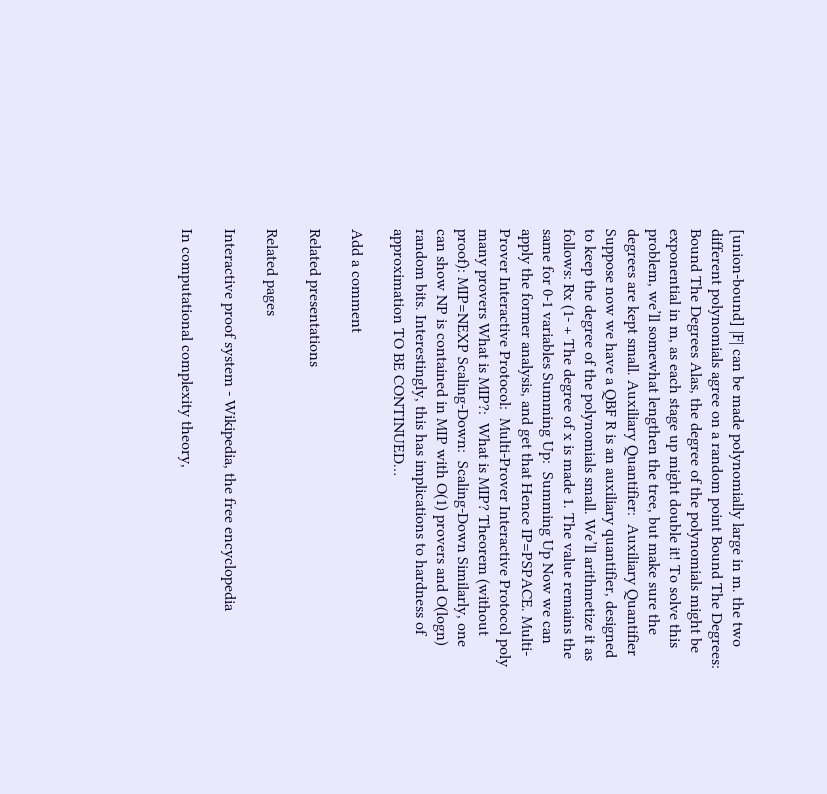[union-bound] |F| can be made polynomially large in m. the two different polynomials agree on a random point Bound The Degrees:  Bound The Degrees Alas, the degree of the polynomials might be exponential in m, as each stage up might double it! To solve this problem, we’ll somewhat lengthen the tree, but make sure the degrees are kept small. Auxiliary Quantifier:  Auxiliary Quantifier Suppose now we have a QBF R is an auxiliary quantifier, designed to keep the degree of the polynomials small. We’ll arithmetize it as follows: Rx (1- + The degree of x is made 1. The value remains the same for 0-1 variables Summing Up:  Summing Up Now we can apply the former analysis, and get that Hence IP=PSPACE. Multi-Prover Interactive Protocol:  Multi-Prover Interactive Protocol poly many provers What is MIP?:  What is MIP? Theorem (without proof): MIP=NEXP Scaling-Down:  Scaling-Down Similarly, one can show NP is contained in MIP with O(1) provers and O(logn) random bits. Interestingly, this has implications to hardness of approximation TO BE CONTINUED…

Add a comment

Related presentations

Related pages

Interactive proof system - Wikipedia, the free encyclopedia

In computational complexity theory,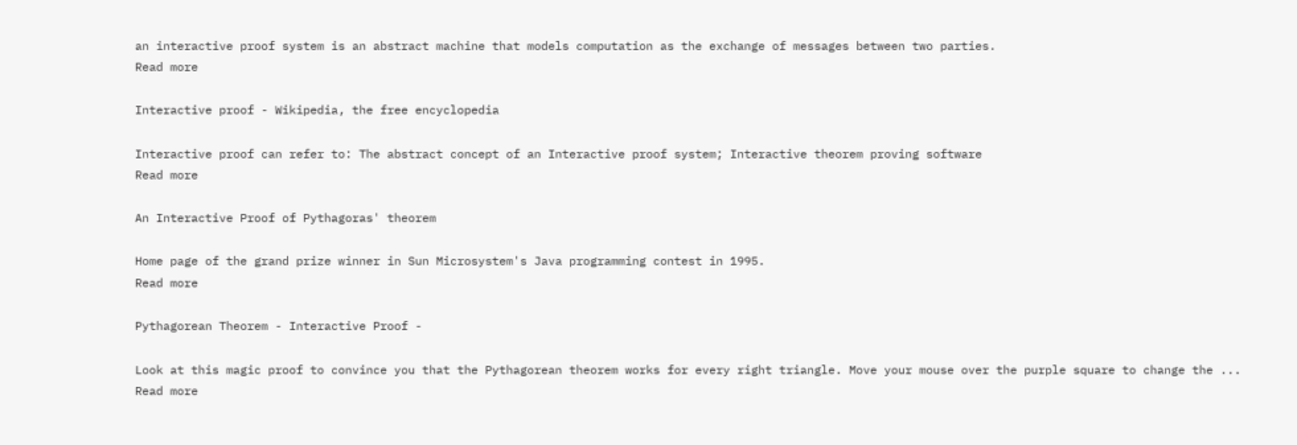an interactive proof system is an abstract machine that models computation as the exchange of messages between two parties.
Read more

Interactive proof - Wikipedia, the free encyclopedia

Interactive proof can refer to: The abstract concept of an Interactive proof system; Interactive theorem proving software
Read more

An Interactive Proof of Pythagoras' theorem

Home page of the grand prize winner in Sun Microsystem's Java programming contest in 1995.
Read more

Pythagorean Theorem - Interactive Proof -

Look at this magic proof to convince you that the Pythagorean theorem works for every right triangle. Move your mouse over the purple square to change the ...
Read more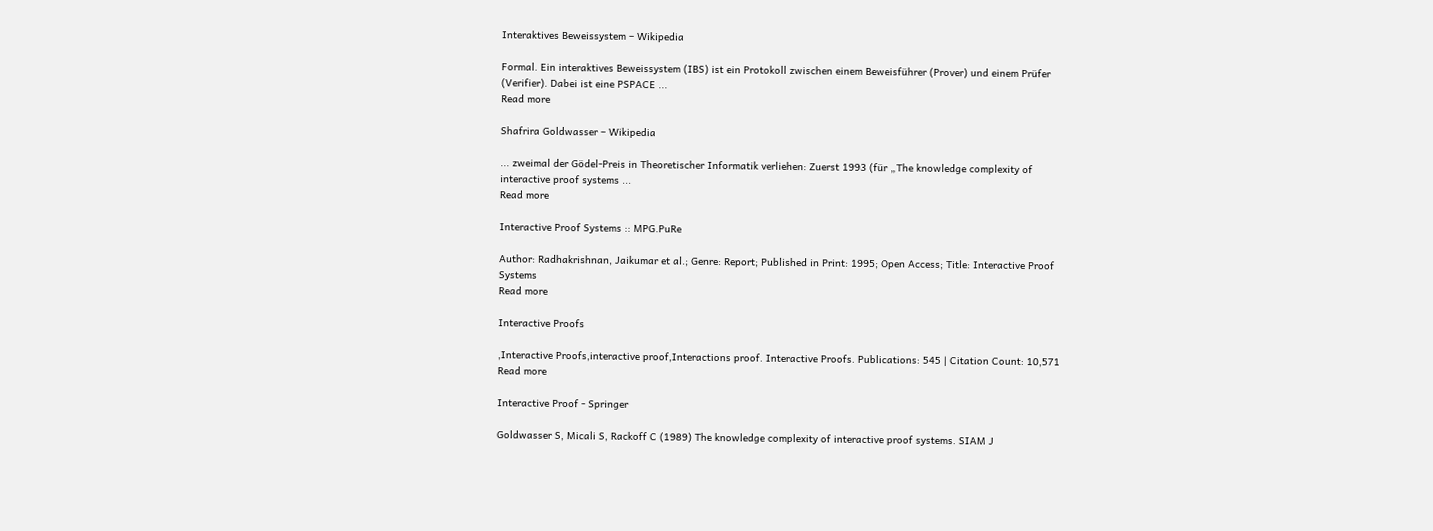Interaktives Beweissystem – Wikipedia

Formal. Ein interaktives Beweissystem (IBS) ist ein Protokoll zwischen einem Beweisführer (Prover) und einem Prüfer (Verifier). Dabei ist eine PSPACE ...
Read more

Shafrira Goldwasser – Wikipedia

... zweimal der Gödel-Preis in Theoretischer Informatik verliehen: Zuerst 1993 (für „The knowledge complexity of interactive proof systems ...
Read more

Interactive Proof Systems :: MPG.PuRe

Author: Radhakrishnan, Jaikumar et al.; Genre: Report; Published in Print: 1995; Open Access; Title: Interactive Proof Systems
Read more

Interactive Proofs

,Interactive Proofs,interactive proof,Interactions proof. Interactive Proofs. Publications: 545 | Citation Count: 10,571
Read more

Interactive Proof - Springer

Goldwasser S, Micali S, Rackoff C (1989) The knowledge complexity of interactive proof systems. SIAM J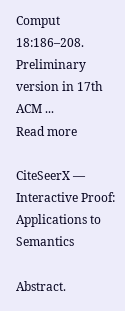Comput 18:186–208. Preliminary version in 17th ACM ...
Read more

CiteSeerX — Interactive Proof: Applications to Semantics

Abstract.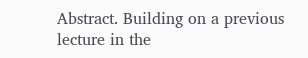Abstract. Building on a previous lecture in the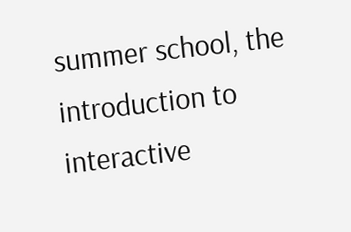summer school, the introduction to interactive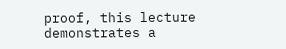proof, this lecture demonstrates a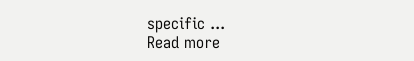specific ...
Read more